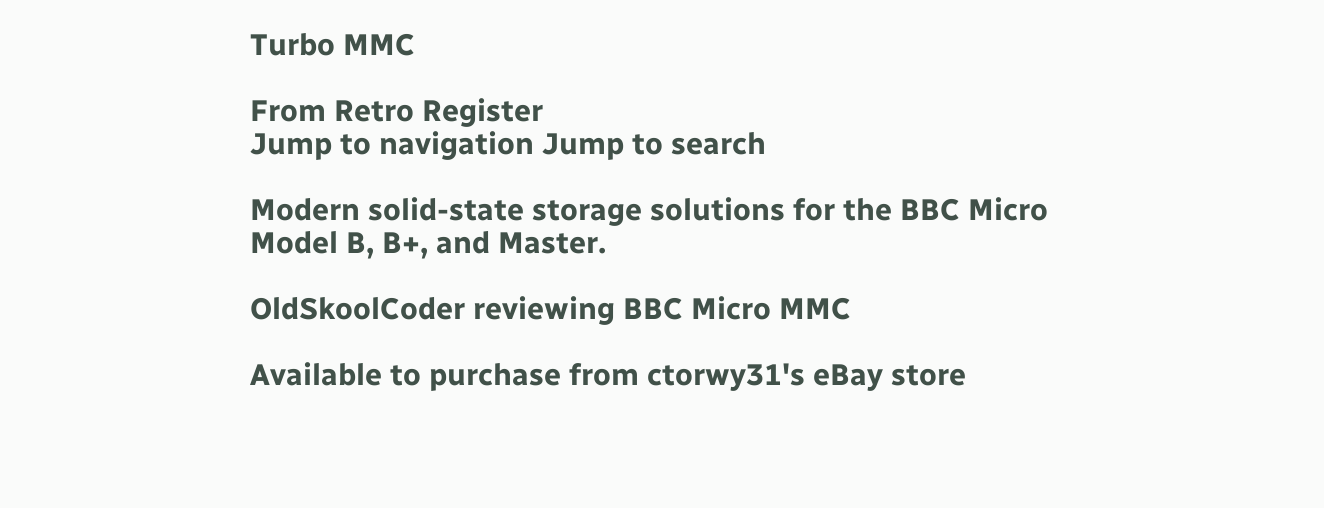Turbo MMC

From Retro Register
Jump to navigation Jump to search

Modern solid-state storage solutions for the BBC Micro Model B, B+, and Master.

OldSkoolCoder reviewing BBC Micro MMC

Available to purchase from ctorwy31's eBay store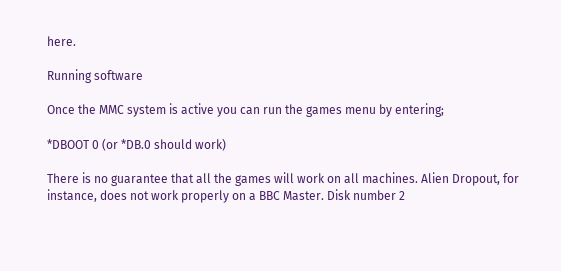here.

Running software

Once the MMC system is active you can run the games menu by entering;

*DBOOT 0 (or *DB.0 should work)

There is no guarantee that all the games will work on all machines. Alien Dropout, for instance, does not work properly on a BBC Master. Disk number 2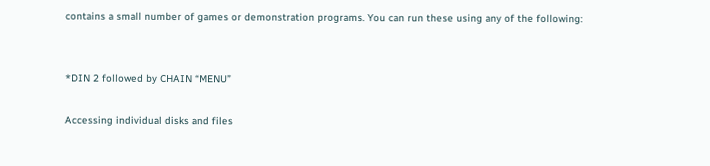contains a small number of games or demonstration programs. You can run these using any of the following:


*DIN 2 followed by CHAIN “MENU”

Accessing individual disks and files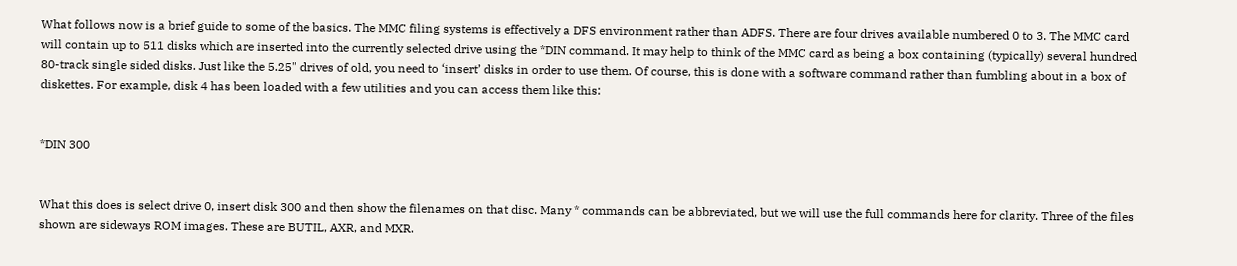What follows now is a brief guide to some of the basics. The MMC filing systems is effectively a DFS environment rather than ADFS. There are four drives available numbered 0 to 3. The MMC card will contain up to 511 disks which are inserted into the currently selected drive using the *DIN command. It may help to think of the MMC card as being a box containing (typically) several hundred 80-track single sided disks. Just like the 5.25" drives of old, you need to ‘insert’ disks in order to use them. Of course, this is done with a software command rather than fumbling about in a box of diskettes. For example, disk 4 has been loaded with a few utilities and you can access them like this:


*DIN 300


What this does is select drive 0, insert disk 300 and then show the filenames on that disc. Many * commands can be abbreviated, but we will use the full commands here for clarity. Three of the files shown are sideways ROM images. These are BUTIL, AXR, and MXR.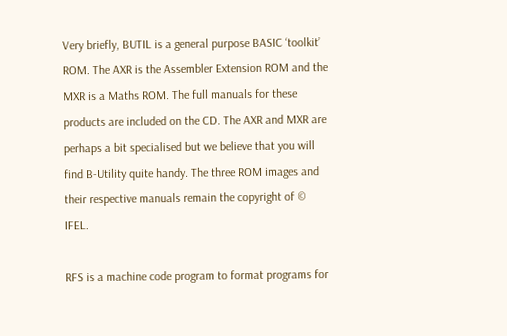Very briefly, BUTIL is a general purpose BASIC ‘toolkit’ ROM. The AXR is the Assembler Extension ROM and the MXR is a Maths ROM. The full manuals for these products are included on the CD. The AXR and MXR are perhaps a bit specialised but we believe that you will find B-Utility quite handy. The three ROM images and their respective manuals remain the copyright of © IFEL.

RFS is a machine code program to format programs for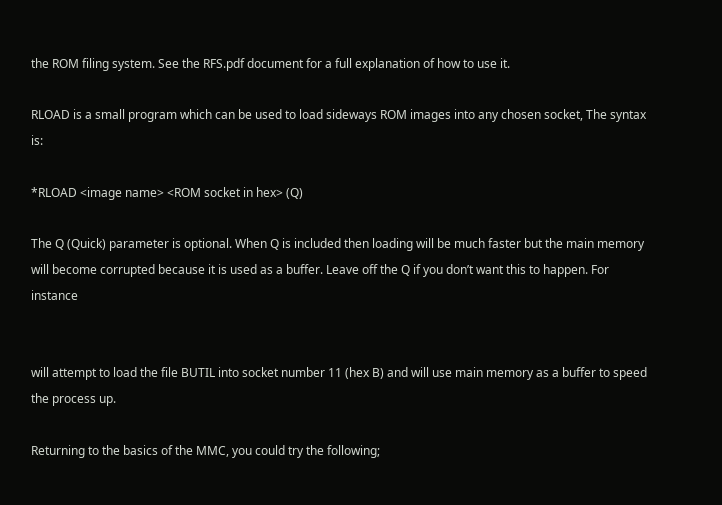the ROM filing system. See the RFS.pdf document for a full explanation of how to use it.

RLOAD is a small program which can be used to load sideways ROM images into any chosen socket, The syntax is:

*RLOAD <image name> <ROM socket in hex> (Q)

The Q (Quick) parameter is optional. When Q is included then loading will be much faster but the main memory will become corrupted because it is used as a buffer. Leave off the Q if you don’t want this to happen. For instance


will attempt to load the file BUTIL into socket number 11 (hex B) and will use main memory as a buffer to speed the process up.

Returning to the basics of the MMC, you could try the following;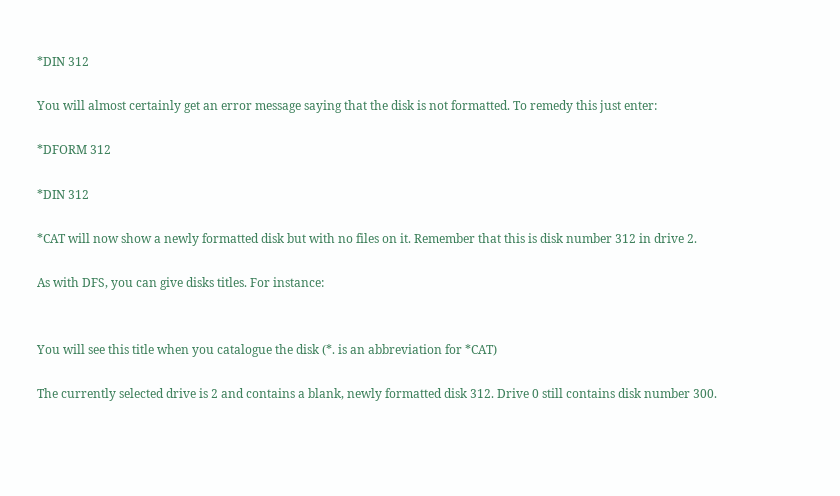*DIN 312

You will almost certainly get an error message saying that the disk is not formatted. To remedy this just enter:

*DFORM 312

*DIN 312

*CAT will now show a newly formatted disk but with no files on it. Remember that this is disk number 312 in drive 2.

As with DFS, you can give disks titles. For instance:


You will see this title when you catalogue the disk (*. is an abbreviation for *CAT)

The currently selected drive is 2 and contains a blank, newly formatted disk 312. Drive 0 still contains disk number 300.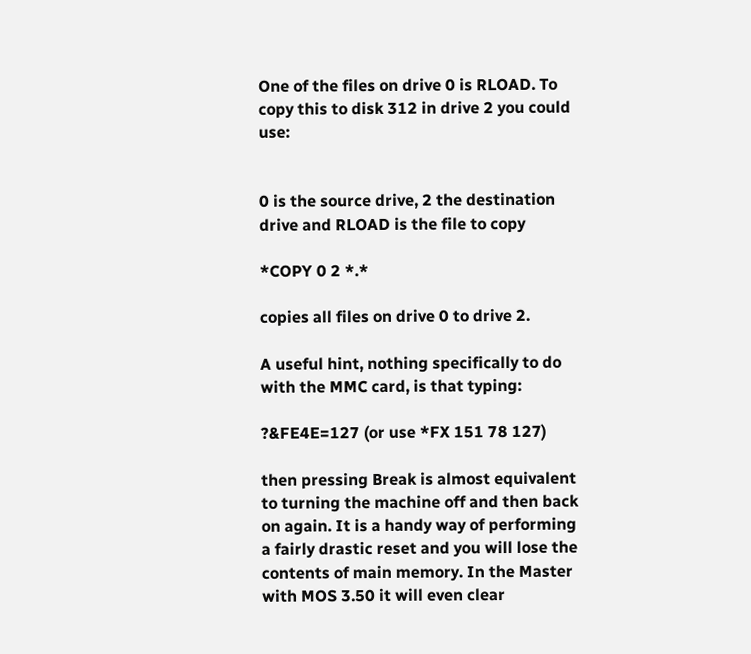One of the files on drive 0 is RLOAD. To copy this to disk 312 in drive 2 you could use:


0 is the source drive, 2 the destination drive and RLOAD is the file to copy

*COPY 0 2 *.*

copies all files on drive 0 to drive 2.

A useful hint, nothing specifically to do with the MMC card, is that typing:

?&FE4E=127 (or use *FX 151 78 127)

then pressing Break is almost equivalent to turning the machine off and then back on again. It is a handy way of performing a fairly drastic reset and you will lose the contents of main memory. In the Master with MOS 3.50 it will even clear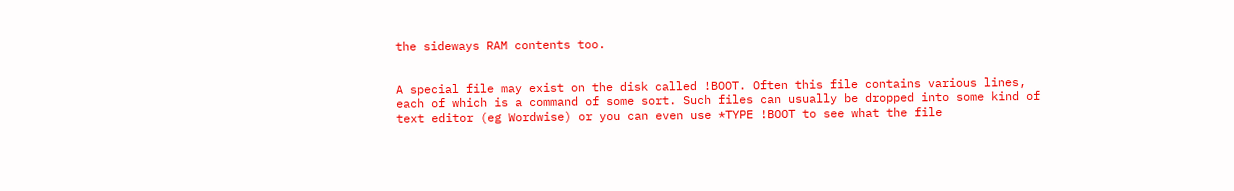the sideways RAM contents too.


A special file may exist on the disk called !BOOT. Often this file contains various lines, each of which is a command of some sort. Such files can usually be dropped into some kind of text editor (eg Wordwise) or you can even use *TYPE !BOOT to see what the file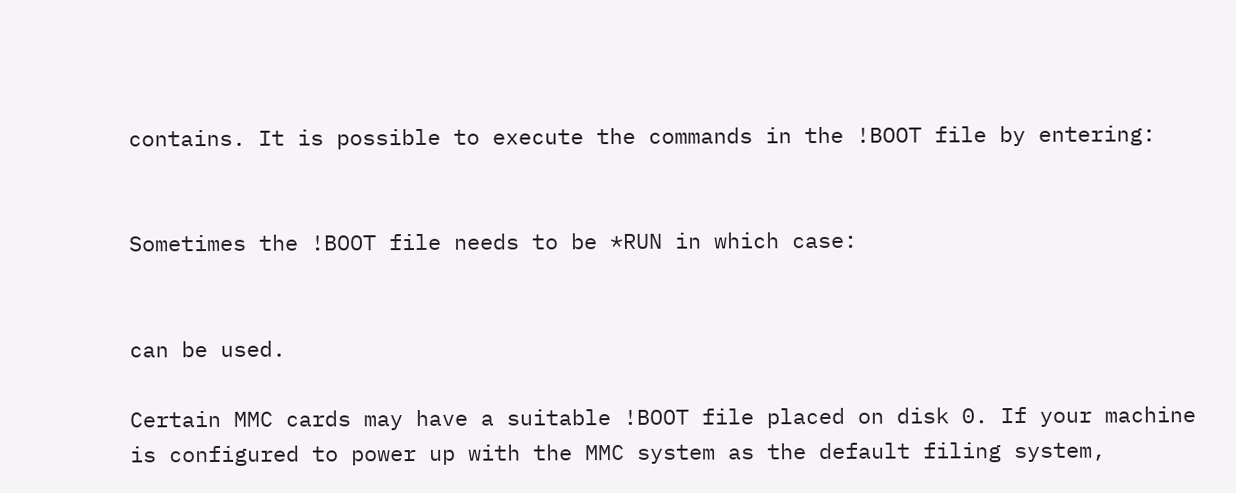contains. It is possible to execute the commands in the !BOOT file by entering:


Sometimes the !BOOT file needs to be *RUN in which case:


can be used.

Certain MMC cards may have a suitable !BOOT file placed on disk 0. If your machine is configured to power up with the MMC system as the default filing system,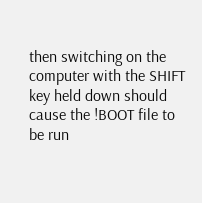then switching on the computer with the SHIFT key held down should cause the !BOOT file to be run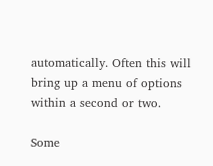automatically. Often this will bring up a menu of options within a second or two.

Some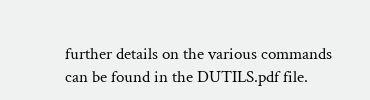further details on the various commands can be found in the DUTILS.pdf file.